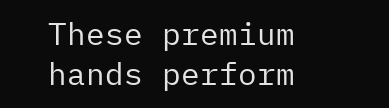These premium hands perform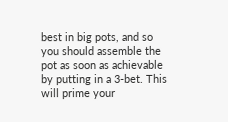best in big pots, and so you should assemble the pot as soon as achievable by putting in a 3-bet. This will prime your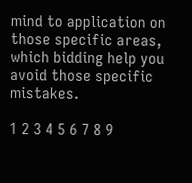mind to application on those specific areas, which bidding help you avoid those specific mistakes.

1 2 3 4 5 6 7 8 9